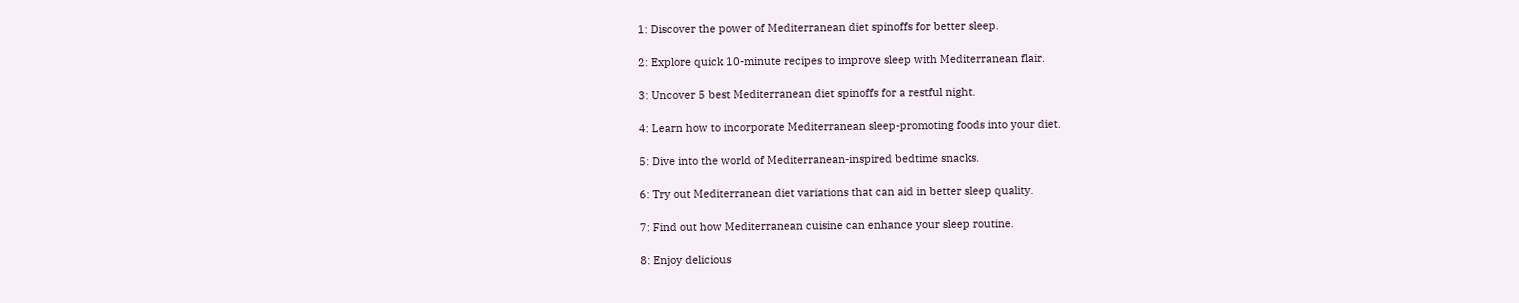1: Discover the power of Mediterranean diet spinoffs for better sleep.

2: Explore quick 10-minute recipes to improve sleep with Mediterranean flair.

3: Uncover 5 best Mediterranean diet spinoffs for a restful night.

4: Learn how to incorporate Mediterranean sleep-promoting foods into your diet.

5: Dive into the world of Mediterranean-inspired bedtime snacks.

6: Try out Mediterranean diet variations that can aid in better sleep quality.

7: Find out how Mediterranean cuisine can enhance your sleep routine.

8: Enjoy delicious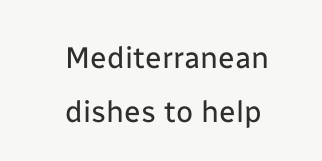Mediterranean dishes to help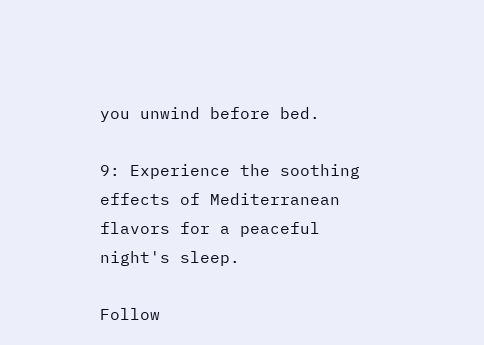you unwind before bed.

9: Experience the soothing effects of Mediterranean flavors for a peaceful night's sleep.

Follow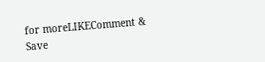for moreLIKEComment & Save